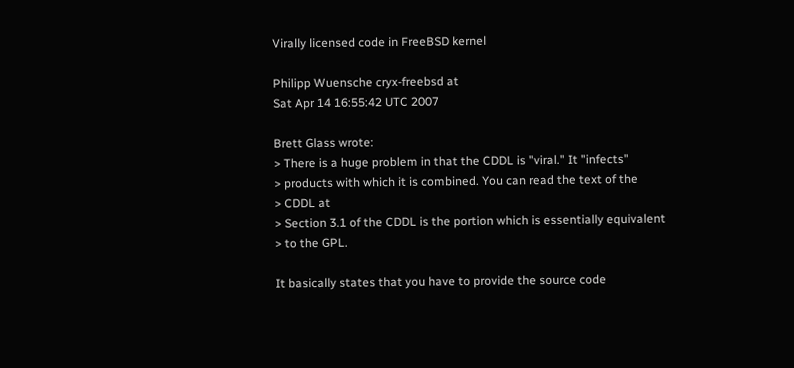Virally licensed code in FreeBSD kernel

Philipp Wuensche cryx-freebsd at
Sat Apr 14 16:55:42 UTC 2007

Brett Glass wrote:
> There is a huge problem in that the CDDL is "viral." It "infects"
> products with which it is combined. You can read the text of the
> CDDL at
> Section 3.1 of the CDDL is the portion which is essentially equivalent
> to the GPL.

It basically states that you have to provide the source code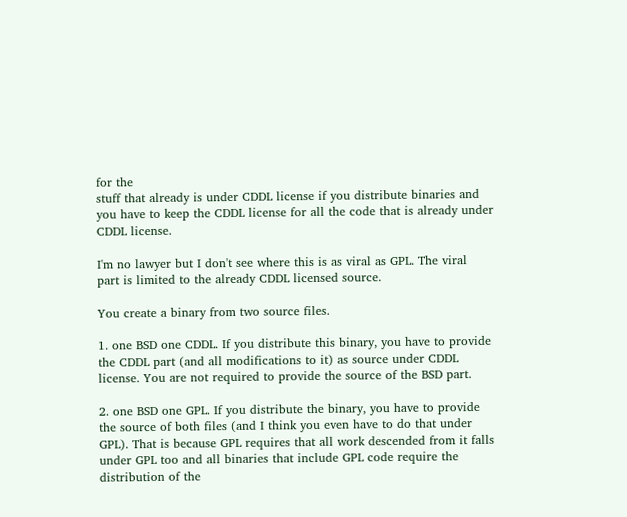for the
stuff that already is under CDDL license if you distribute binaries and
you have to keep the CDDL license for all the code that is already under
CDDL license.

I'm no lawyer but I don't see where this is as viral as GPL. The viral
part is limited to the already CDDL licensed source.

You create a binary from two source files.

1. one BSD one CDDL. If you distribute this binary, you have to provide
the CDDL part (and all modifications to it) as source under CDDL
license. You are not required to provide the source of the BSD part.

2. one BSD one GPL. If you distribute the binary, you have to provide
the source of both files (and I think you even have to do that under
GPL). That is because GPL requires that all work descended from it falls
under GPL too and all binaries that include GPL code require the
distribution of the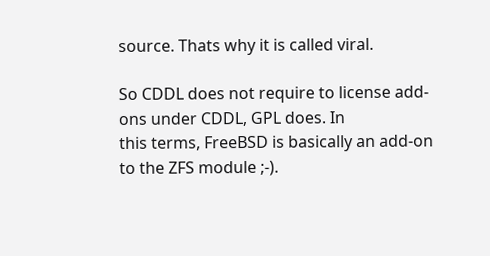source. Thats why it is called viral.

So CDDL does not require to license add-ons under CDDL, GPL does. In
this terms, FreeBSD is basically an add-on to the ZFS module ;-).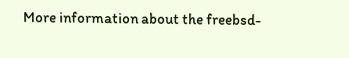More information about the freebsd-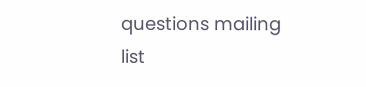questions mailing list